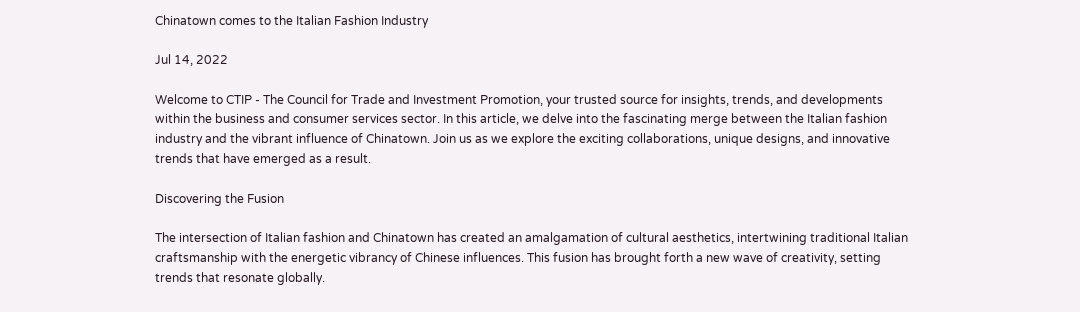Chinatown comes to the Italian Fashion Industry

Jul 14, 2022

Welcome to CTIP - The Council for Trade and Investment Promotion, your trusted source for insights, trends, and developments within the business and consumer services sector. In this article, we delve into the fascinating merge between the Italian fashion industry and the vibrant influence of Chinatown. Join us as we explore the exciting collaborations, unique designs, and innovative trends that have emerged as a result.

Discovering the Fusion

The intersection of Italian fashion and Chinatown has created an amalgamation of cultural aesthetics, intertwining traditional Italian craftsmanship with the energetic vibrancy of Chinese influences. This fusion has brought forth a new wave of creativity, setting trends that resonate globally.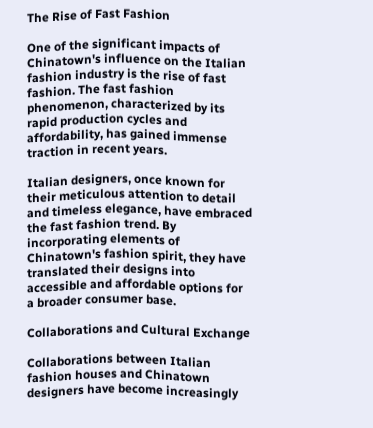The Rise of Fast Fashion

One of the significant impacts of Chinatown's influence on the Italian fashion industry is the rise of fast fashion. The fast fashion phenomenon, characterized by its rapid production cycles and affordability, has gained immense traction in recent years.

Italian designers, once known for their meticulous attention to detail and timeless elegance, have embraced the fast fashion trend. By incorporating elements of Chinatown's fashion spirit, they have translated their designs into accessible and affordable options for a broader consumer base.

Collaborations and Cultural Exchange

Collaborations between Italian fashion houses and Chinatown designers have become increasingly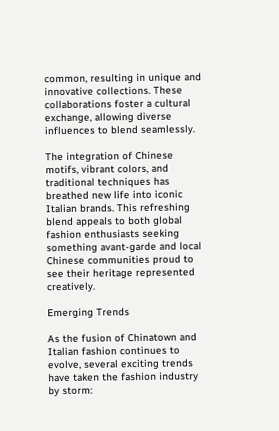common, resulting in unique and innovative collections. These collaborations foster a cultural exchange, allowing diverse influences to blend seamlessly.

The integration of Chinese motifs, vibrant colors, and traditional techniques has breathed new life into iconic Italian brands. This refreshing blend appeals to both global fashion enthusiasts seeking something avant-garde and local Chinese communities proud to see their heritage represented creatively.

Emerging Trends

As the fusion of Chinatown and Italian fashion continues to evolve, several exciting trends have taken the fashion industry by storm: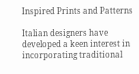Inspired Prints and Patterns

Italian designers have developed a keen interest in incorporating traditional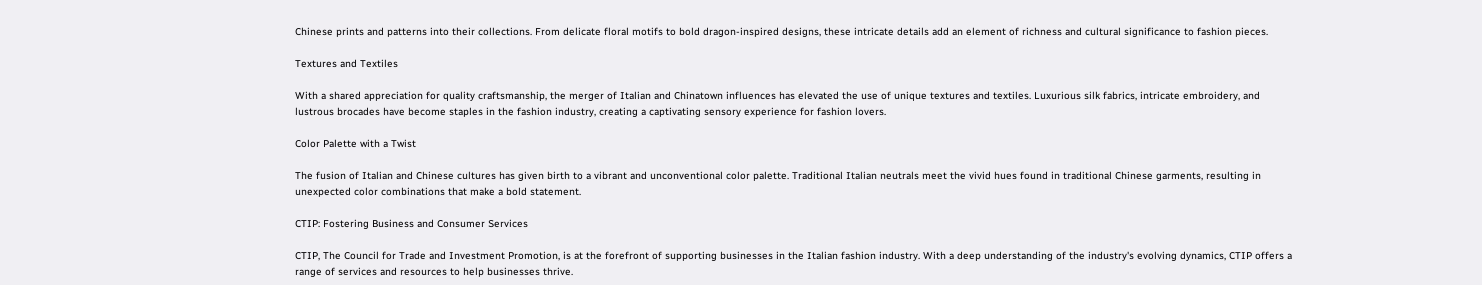Chinese prints and patterns into their collections. From delicate floral motifs to bold dragon-inspired designs, these intricate details add an element of richness and cultural significance to fashion pieces.

Textures and Textiles

With a shared appreciation for quality craftsmanship, the merger of Italian and Chinatown influences has elevated the use of unique textures and textiles. Luxurious silk fabrics, intricate embroidery, and lustrous brocades have become staples in the fashion industry, creating a captivating sensory experience for fashion lovers.

Color Palette with a Twist

The fusion of Italian and Chinese cultures has given birth to a vibrant and unconventional color palette. Traditional Italian neutrals meet the vivid hues found in traditional Chinese garments, resulting in unexpected color combinations that make a bold statement.

CTIP: Fostering Business and Consumer Services

CTIP, The Council for Trade and Investment Promotion, is at the forefront of supporting businesses in the Italian fashion industry. With a deep understanding of the industry's evolving dynamics, CTIP offers a range of services and resources to help businesses thrive.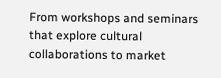From workshops and seminars that explore cultural collaborations to market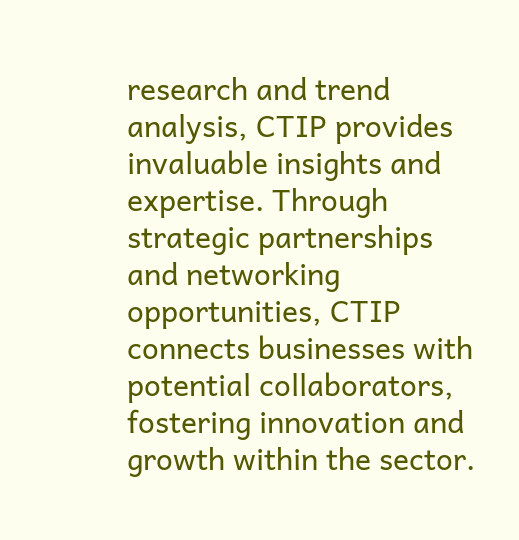research and trend analysis, CTIP provides invaluable insights and expertise. Through strategic partnerships and networking opportunities, CTIP connects businesses with potential collaborators, fostering innovation and growth within the sector.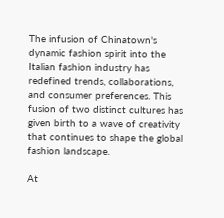The infusion of Chinatown's dynamic fashion spirit into the Italian fashion industry has redefined trends, collaborations, and consumer preferences. This fusion of two distinct cultures has given birth to a wave of creativity that continues to shape the global fashion landscape.

At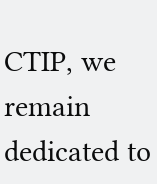CTIP, we remain dedicated to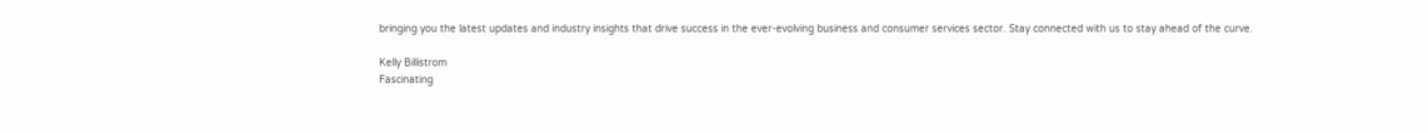bringing you the latest updates and industry insights that drive success in the ever-evolving business and consumer services sector. Stay connected with us to stay ahead of the curve.

Kelly Billistrom
Fascinating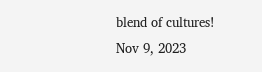blend of cultures!
Nov 9, 2023